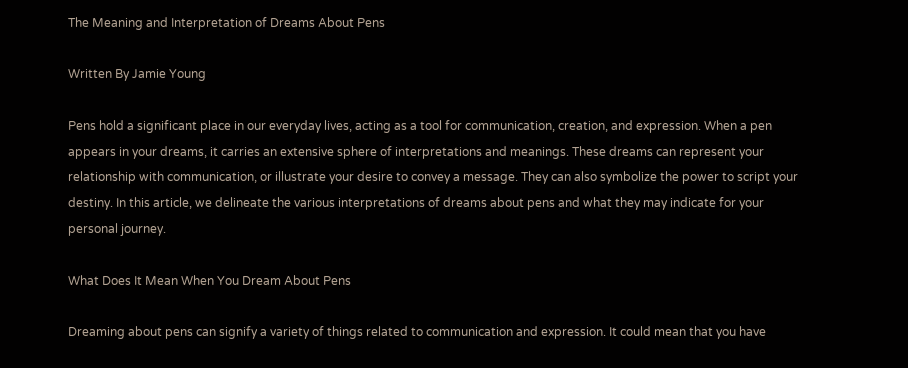The Meaning and Interpretation of Dreams About Pens

Written By Jamie Young

Pens hold a significant place in our everyday lives, acting as a tool for communication, creation, and expression. When a pen appears in your dreams, it carries an extensive sphere of interpretations and meanings. These dreams can represent your relationship with communication, or illustrate your desire to convey a message. They can also symbolize the power to script your destiny. In this article, we delineate the various interpretations of dreams about pens and what they may indicate for your personal journey.

What Does It Mean When You Dream About Pens

Dreaming about pens can signify a variety of things related to communication and expression. It could mean that you have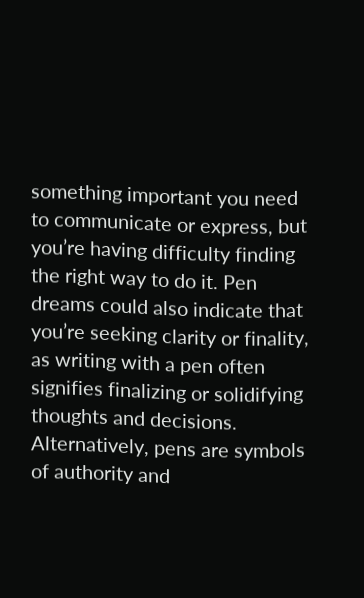something important you need to communicate or express, but you’re having difficulty finding the right way to do it. Pen dreams could also indicate that you’re seeking clarity or finality, as writing with a pen often signifies finalizing or solidifying thoughts and decisions. Alternatively, pens are symbols of authority and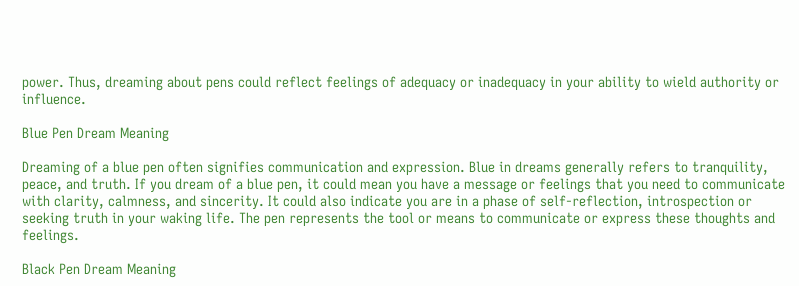power. Thus, dreaming about pens could reflect feelings of adequacy or inadequacy in your ability to wield authority or influence.

Blue Pen Dream Meaning

Dreaming of a blue pen often signifies communication and expression. Blue in dreams generally refers to tranquility, peace, and truth. If you dream of a blue pen, it could mean you have a message or feelings that you need to communicate with clarity, calmness, and sincerity. It could also indicate you are in a phase of self-reflection, introspection or seeking truth in your waking life. The pen represents the tool or means to communicate or express these thoughts and feelings.

Black Pen Dream Meaning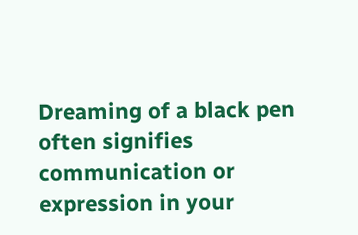Dreaming of a black pen often signifies communication or expression in your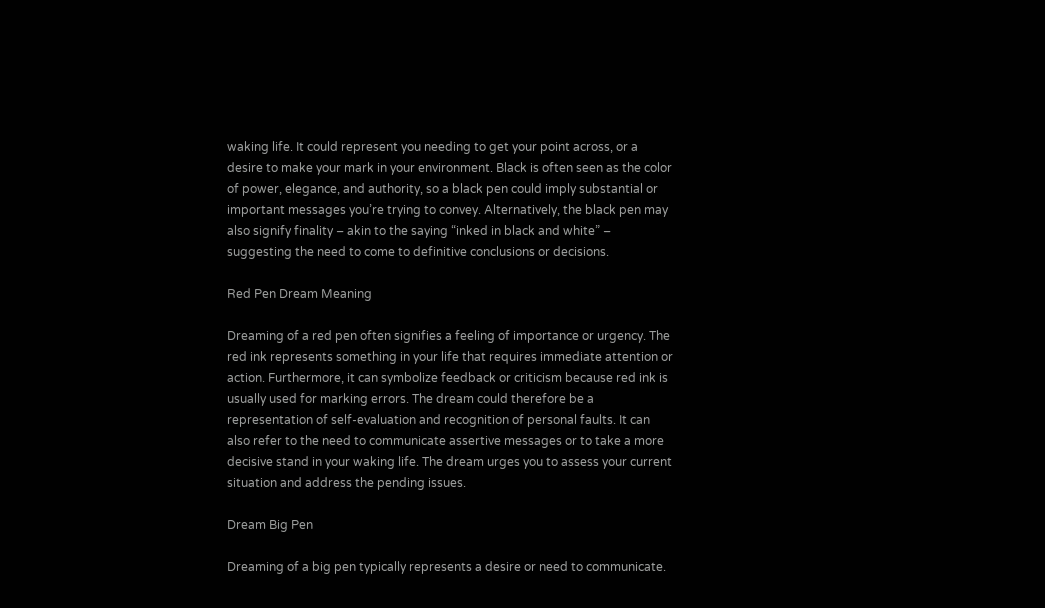waking life. It could represent you needing to get your point across, or a desire to make your mark in your environment. Black is often seen as the color of power, elegance, and authority, so a black pen could imply substantial or important messages you’re trying to convey. Alternatively, the black pen may also signify finality – akin to the saying “inked in black and white” – suggesting the need to come to definitive conclusions or decisions.

Red Pen Dream Meaning

Dreaming of a red pen often signifies a feeling of importance or urgency. The red ink represents something in your life that requires immediate attention or action. Furthermore, it can symbolize feedback or criticism because red ink is usually used for marking errors. The dream could therefore be a representation of self-evaluation and recognition of personal faults. It can also refer to the need to communicate assertive messages or to take a more decisive stand in your waking life. The dream urges you to assess your current situation and address the pending issues.

Dream Big Pen

Dreaming of a big pen typically represents a desire or need to communicate.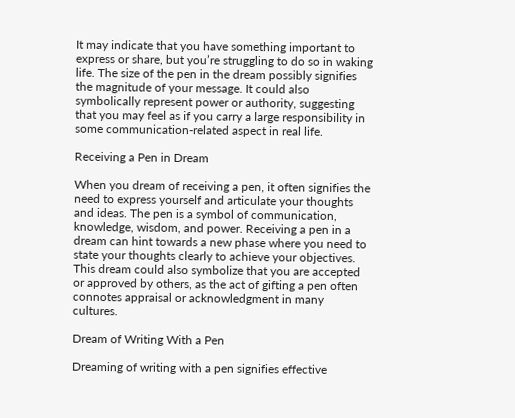It may indicate that you have something important to express or share, but you’re struggling to do so in waking life. The size of the pen in the dream possibly signifies the magnitude of your message. It could also symbolically represent power or authority, suggesting that you may feel as if you carry a large responsibility in some communication-related aspect in real life.

Receiving a Pen in Dream

When you dream of receiving a pen, it often signifies the need to express yourself and articulate your thoughts and ideas. The pen is a symbol of communication, knowledge, wisdom, and power. Receiving a pen in a dream can hint towards a new phase where you need to state your thoughts clearly to achieve your objectives. This dream could also symbolize that you are accepted or approved by others, as the act of gifting a pen often connotes appraisal or acknowledgment in many cultures.

Dream of Writing With a Pen

Dreaming of writing with a pen signifies effective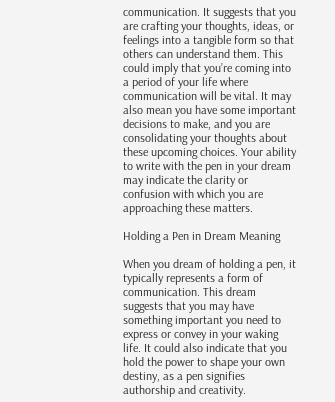communication. It suggests that you are crafting your thoughts, ideas, or feelings into a tangible form so that others can understand them. This could imply that you’re coming into a period of your life where communication will be vital. It may also mean you have some important decisions to make, and you are consolidating your thoughts about these upcoming choices. Your ability to write with the pen in your dream may indicate the clarity or confusion with which you are approaching these matters.

Holding a Pen in Dream Meaning

When you dream of holding a pen, it typically represents a form of communication. This dream suggests that you may have something important you need to express or convey in your waking life. It could also indicate that you hold the power to shape your own destiny, as a pen signifies authorship and creativity.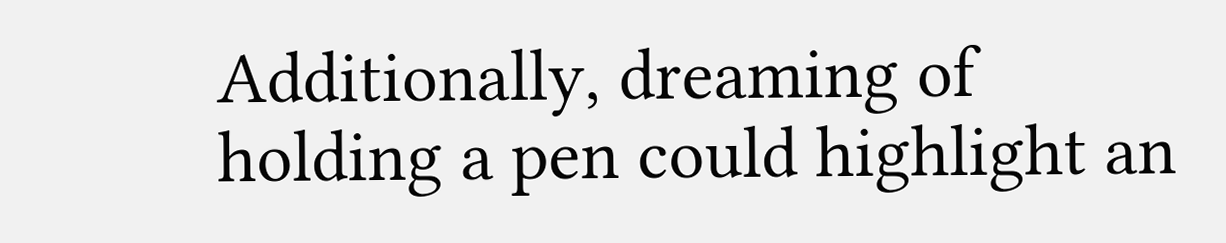Additionally, dreaming of holding a pen could highlight an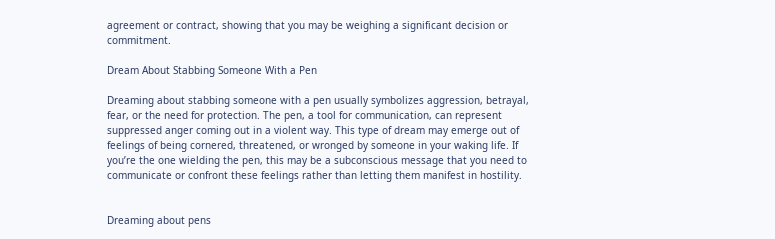agreement or contract, showing that you may be weighing a significant decision or commitment.

Dream About Stabbing Someone With a Pen

Dreaming about stabbing someone with a pen usually symbolizes aggression, betrayal, fear, or the need for protection. The pen, a tool for communication, can represent suppressed anger coming out in a violent way. This type of dream may emerge out of feelings of being cornered, threatened, or wronged by someone in your waking life. If you’re the one wielding the pen, this may be a subconscious message that you need to communicate or confront these feelings rather than letting them manifest in hostility.


Dreaming about pens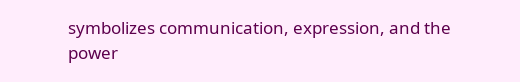symbolizes communication, expression, and the power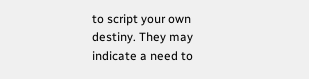to script your own destiny. They may indicate a need to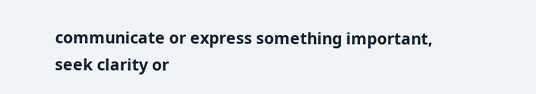communicate or express something important, seek clarity or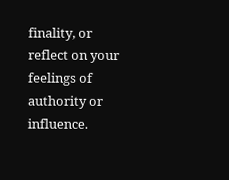finality, or reflect on your feelings of authority or influence.